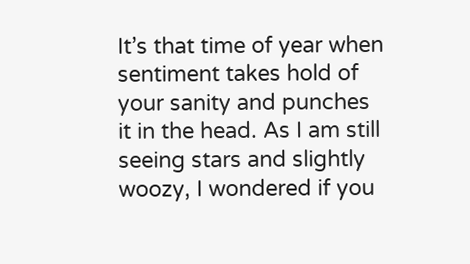It’s that time of year when sentiment takes hold of your sanity and punches it in the head. As I am still seeing stars and slightly woozy, I wondered if you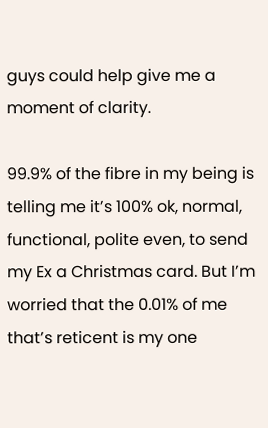guys could help give me a moment of clarity.

99.9% of the fibre in my being is telling me it’s 100% ok, normal, functional, polite even, to send my Ex a Christmas card. But I’m worried that the 0.01% of me that’s reticent is my one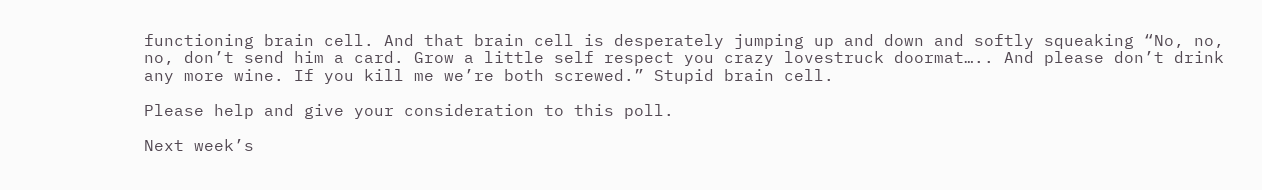functioning brain cell. And that brain cell is desperately jumping up and down and softly squeaking “No, no, no, don’t send him a card. Grow a little self respect you crazy lovestruck doormat….. And please don’t drink any more wine. If you kill me we’re both screwed.” Stupid brain cell.

Please help and give your consideration to this poll.

Next week’s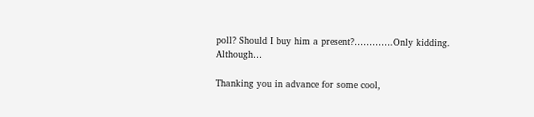poll? Should I buy him a present?………….Only kidding. Although…

Thanking you in advance for some cool,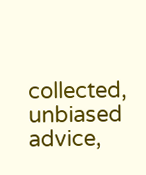collected, unbiased advice,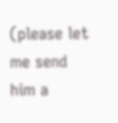(please let me send him a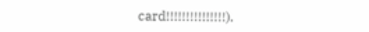card!!!!!!!!!!!!!!!).